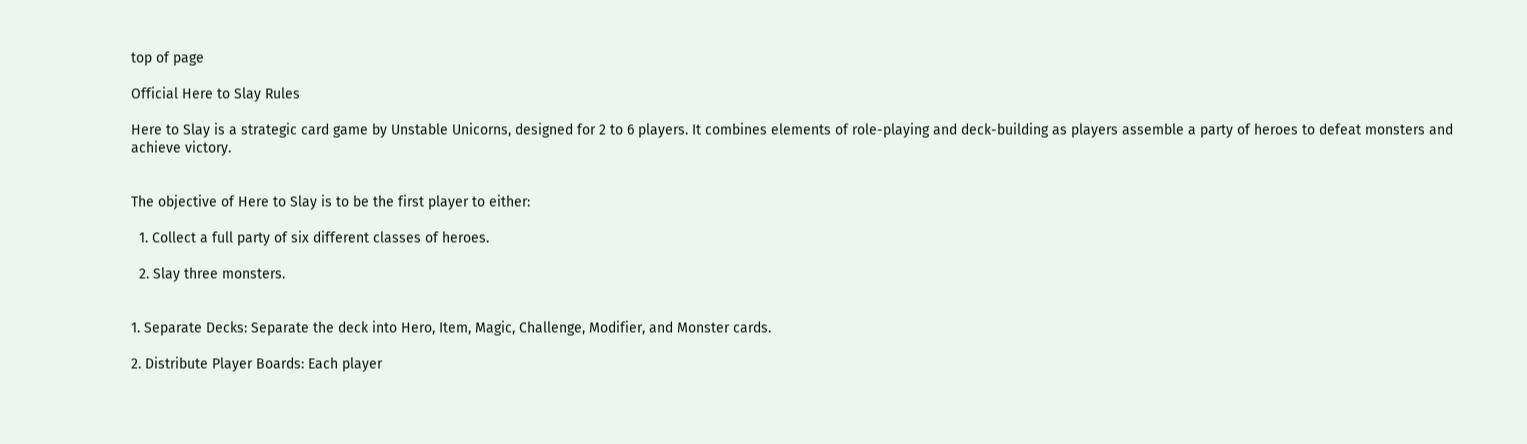top of page

Official Here to Slay Rules

Here to Slay is a strategic card game by Unstable Unicorns, designed for 2 to 6 players. It combines elements of role-playing and deck-building as players assemble a party of heroes to defeat monsters and achieve victory.


The objective of Here to Slay is to be the first player to either:

  1. Collect a full party of six different classes of heroes.

  2. Slay three monsters.


1. Separate Decks: Separate the deck into Hero, Item, Magic, Challenge, Modifier, and Monster cards.

2. Distribute Player Boards: Each player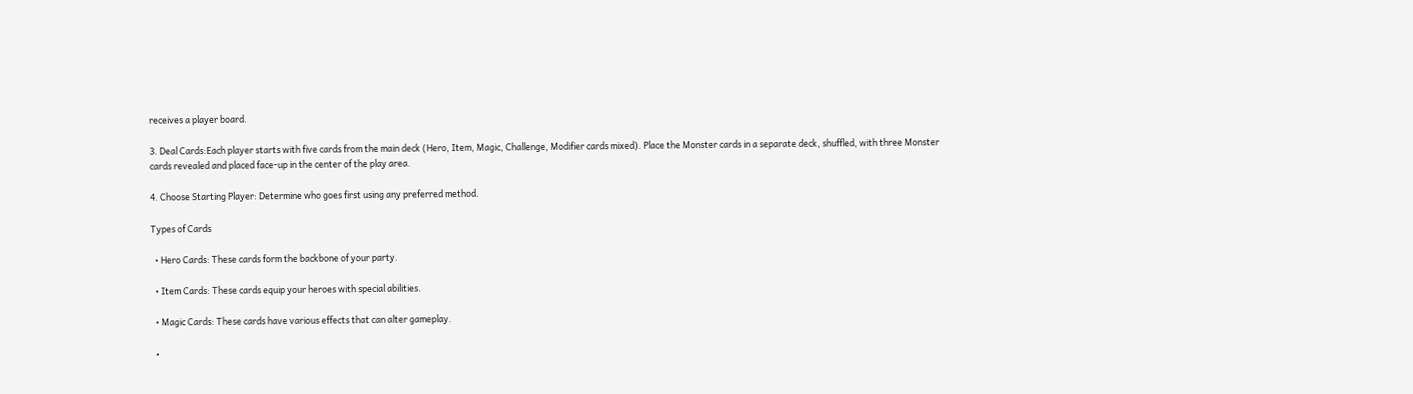receives a player board.

3. Deal Cards:Each player starts with five cards from the main deck (Hero, Item, Magic, Challenge, Modifier cards mixed). Place the Monster cards in a separate deck, shuffled, with three Monster cards revealed and placed face-up in the center of the play area.

4. Choose Starting Player: Determine who goes first using any preferred method.

Types of Cards

  • Hero Cards: These cards form the backbone of your party.

  • Item Cards: These cards equip your heroes with special abilities.

  • Magic Cards: These cards have various effects that can alter gameplay.

  •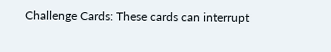Challenge Cards: These cards can interrupt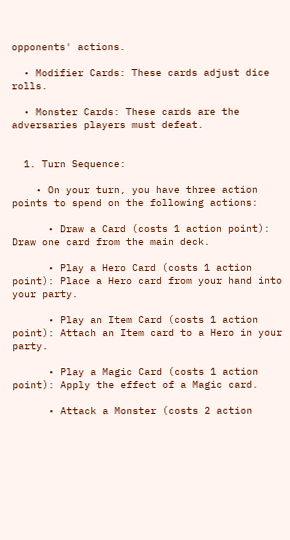opponents' actions.

  • Modifier Cards: These cards adjust dice rolls.

  • Monster Cards: These cards are the adversaries players must defeat.


  1. Turn Sequence:

    • On your turn, you have three action points to spend on the following actions:

      • Draw a Card (costs 1 action point): Draw one card from the main deck.

      • Play a Hero Card (costs 1 action point): Place a Hero card from your hand into your party.

      • Play an Item Card (costs 1 action point): Attach an Item card to a Hero in your party.

      • Play a Magic Card (costs 1 action point): Apply the effect of a Magic card.

      • Attack a Monster (costs 2 action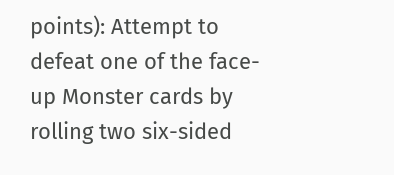points): Attempt to defeat one of the face-up Monster cards by rolling two six-sided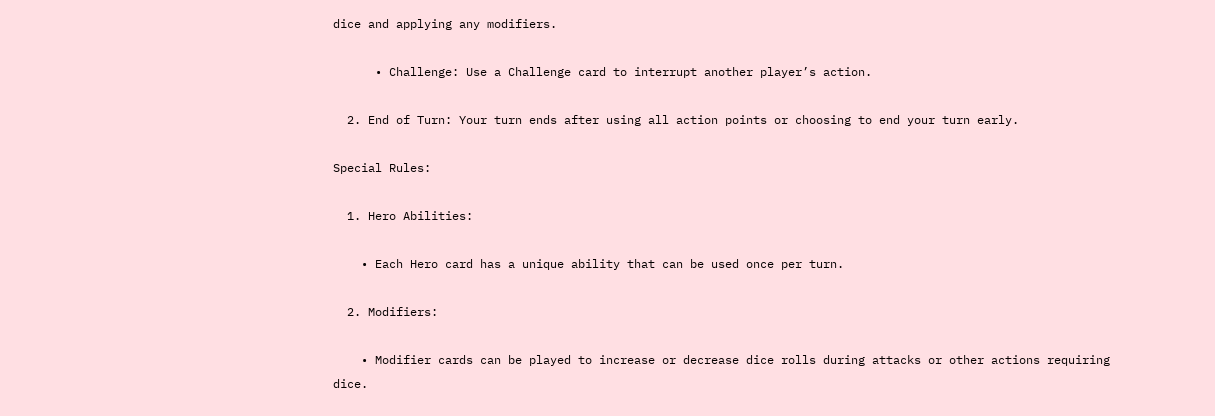dice and applying any modifiers.

      • Challenge: Use a Challenge card to interrupt another player’s action.

  2. End of Turn: Your turn ends after using all action points or choosing to end your turn early.

Special Rules:

  1. Hero Abilities:

    • Each Hero card has a unique ability that can be used once per turn.

  2. Modifiers:

    • Modifier cards can be played to increase or decrease dice rolls during attacks or other actions requiring dice.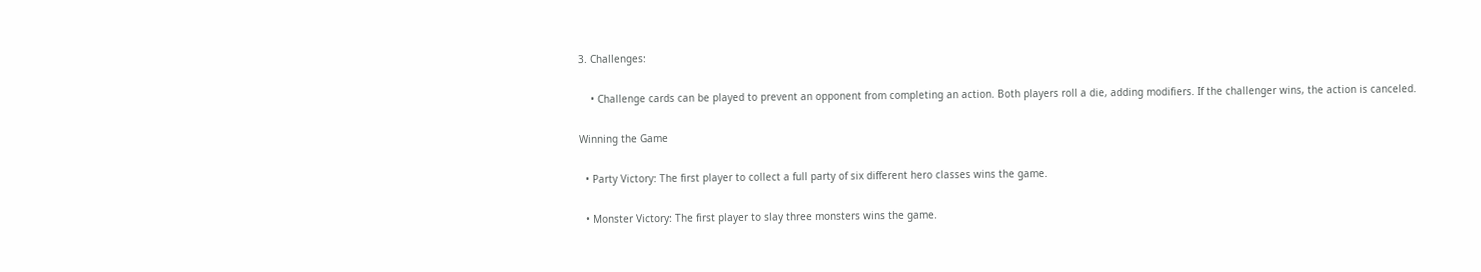3. Challenges:

    • Challenge cards can be played to prevent an opponent from completing an action. Both players roll a die, adding modifiers. If the challenger wins, the action is canceled.

Winning the Game

  • Party Victory: The first player to collect a full party of six different hero classes wins the game.

  • Monster Victory: The first player to slay three monsters wins the game.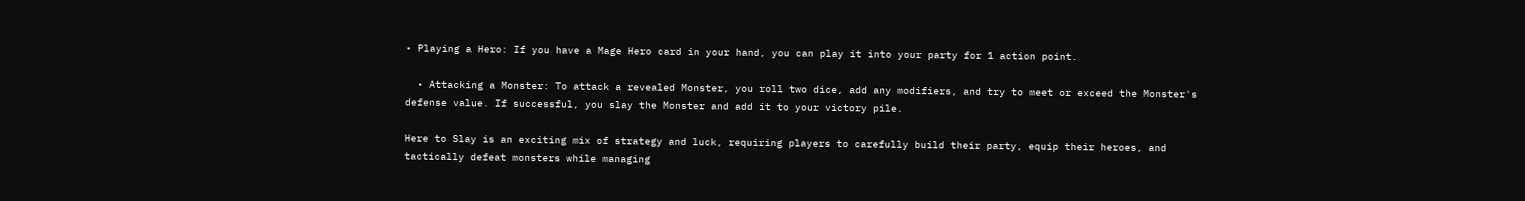• Playing a Hero: If you have a Mage Hero card in your hand, you can play it into your party for 1 action point.

  • Attacking a Monster: To attack a revealed Monster, you roll two dice, add any modifiers, and try to meet or exceed the Monster's defense value. If successful, you slay the Monster and add it to your victory pile.

Here to Slay is an exciting mix of strategy and luck, requiring players to carefully build their party, equip their heroes, and tactically defeat monsters while managing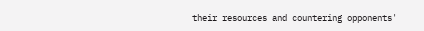their resources and countering opponents'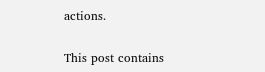actions.

This post contains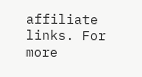affiliate links. For more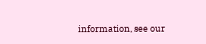information, see our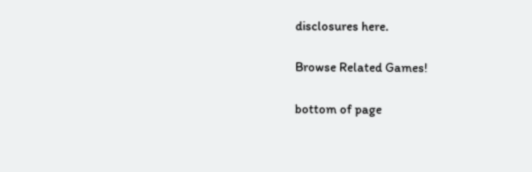disclosures here.

Browse Related Games!

bottom of page